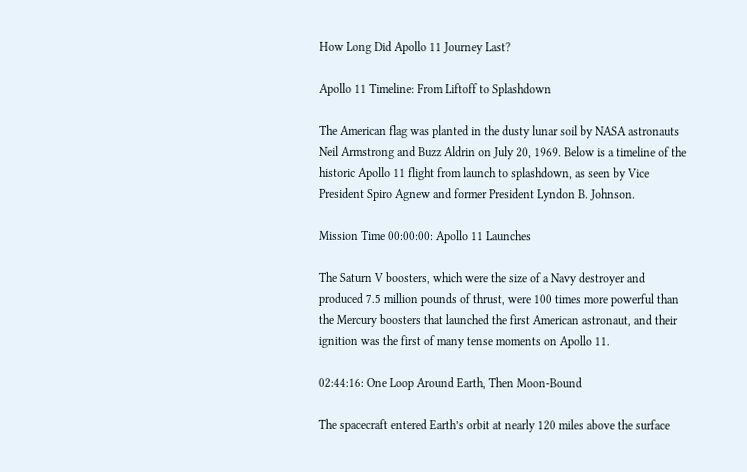How Long Did Apollo 11 Journey Last?

Apollo 11 Timeline: From Liftoff to Splashdown

The American flag was planted in the dusty lunar soil by NASA astronauts Neil Armstrong and Buzz Aldrin on July 20, 1969. Below is a timeline of the historic Apollo 11 flight from launch to splashdown, as seen by Vice President Spiro Agnew and former President Lyndon B. Johnson.

Mission Time 00:00:00: Apollo 11 Launches

The Saturn V boosters, which were the size of a Navy destroyer and produced 7.5 million pounds of thrust, were 100 times more powerful than the Mercury boosters that launched the first American astronaut, and their ignition was the first of many tense moments on Apollo 11.

02:44:16: One Loop Around Earth, Then Moon-Bound

The spacecraft entered Earth’s orbit at nearly 120 miles above the surface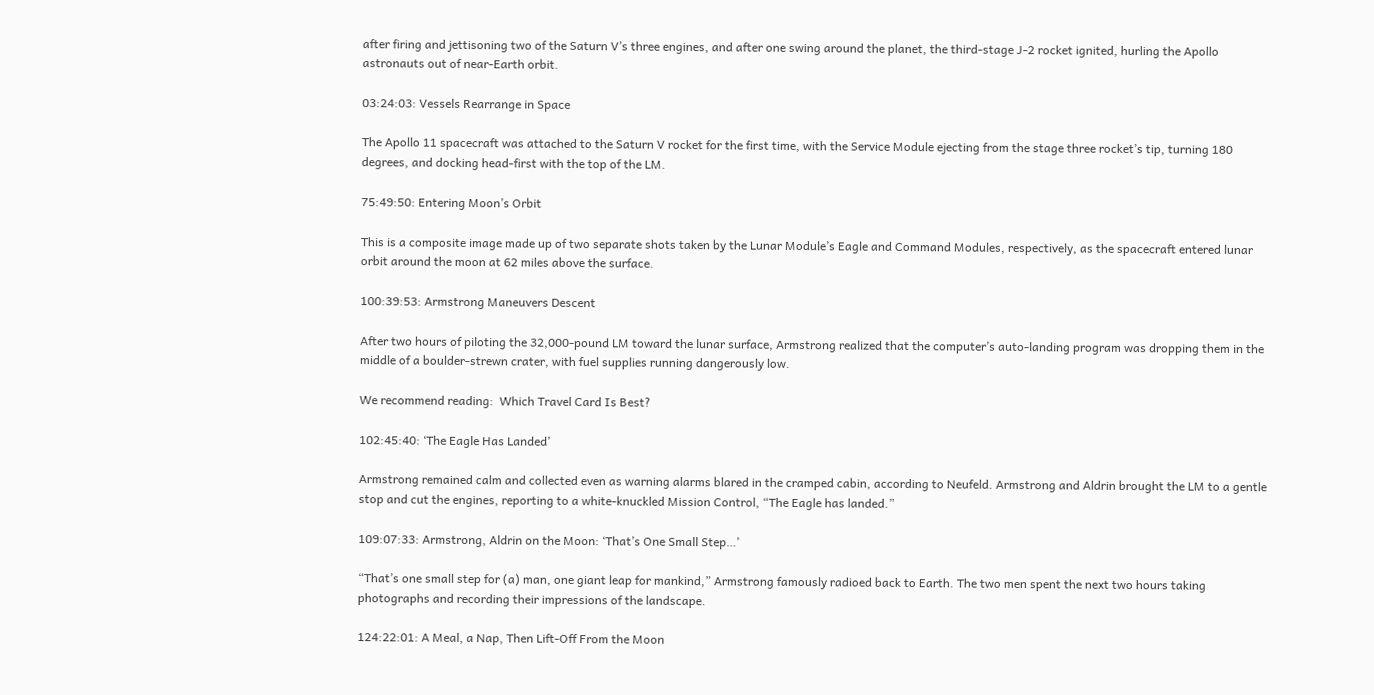after firing and jettisoning two of the Saturn V’s three engines, and after one swing around the planet, the third-stage J-2 rocket ignited, hurling the Apollo astronauts out of near-Earth orbit.

03:24:03: Vessels Rearrange in Space

The Apollo 11 spacecraft was attached to the Saturn V rocket for the first time, with the Service Module ejecting from the stage three rocket’s tip, turning 180 degrees, and docking head-first with the top of the LM.

75:49:50: Entering Moon’s Orbit

This is a composite image made up of two separate shots taken by the Lunar Module’s Eagle and Command Modules, respectively, as the spacecraft entered lunar orbit around the moon at 62 miles above the surface.

100:39:53: Armstrong Maneuvers Descent

After two hours of piloting the 32,000-pound LM toward the lunar surface, Armstrong realized that the computer’s auto-landing program was dropping them in the middle of a boulder-strewn crater, with fuel supplies running dangerously low.

We recommend reading:  Which Travel Card Is Best?

102:45:40: ‘The Eagle Has Landed’

Armstrong remained calm and collected even as warning alarms blared in the cramped cabin, according to Neufeld. Armstrong and Aldrin brought the LM to a gentle stop and cut the engines, reporting to a white-knuckled Mission Control, “The Eagle has landed.”

109:07:33: Armstrong, Aldrin on the Moon: ‘That’s One Small Step…’

“That’s one small step for (a) man, one giant leap for mankind,” Armstrong famously radioed back to Earth. The two men spent the next two hours taking photographs and recording their impressions of the landscape.

124:22:01: A Meal, a Nap, Then Lift-Off From the Moon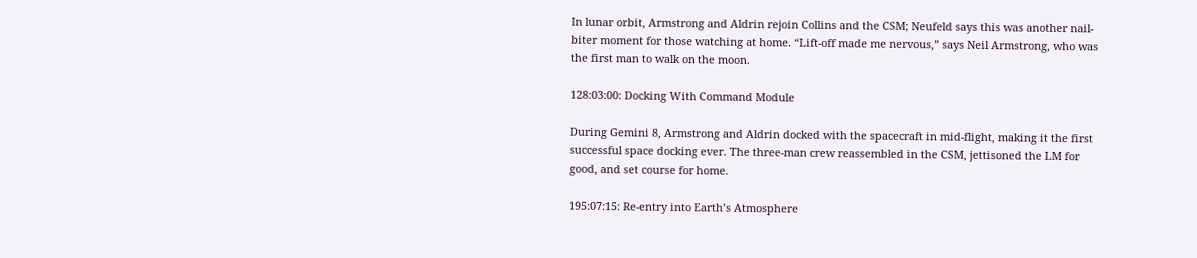In lunar orbit, Armstrong and Aldrin rejoin Collins and the CSM; Neufeld says this was another nail-biter moment for those watching at home. “Lift-off made me nervous,” says Neil Armstrong, who was the first man to walk on the moon.

128:03:00: Docking With Command Module

During Gemini 8, Armstrong and Aldrin docked with the spacecraft in mid-flight, making it the first successful space docking ever. The three-man crew reassembled in the CSM, jettisoned the LM for good, and set course for home.

195:07:15: Re-entry into Earth’s Atmosphere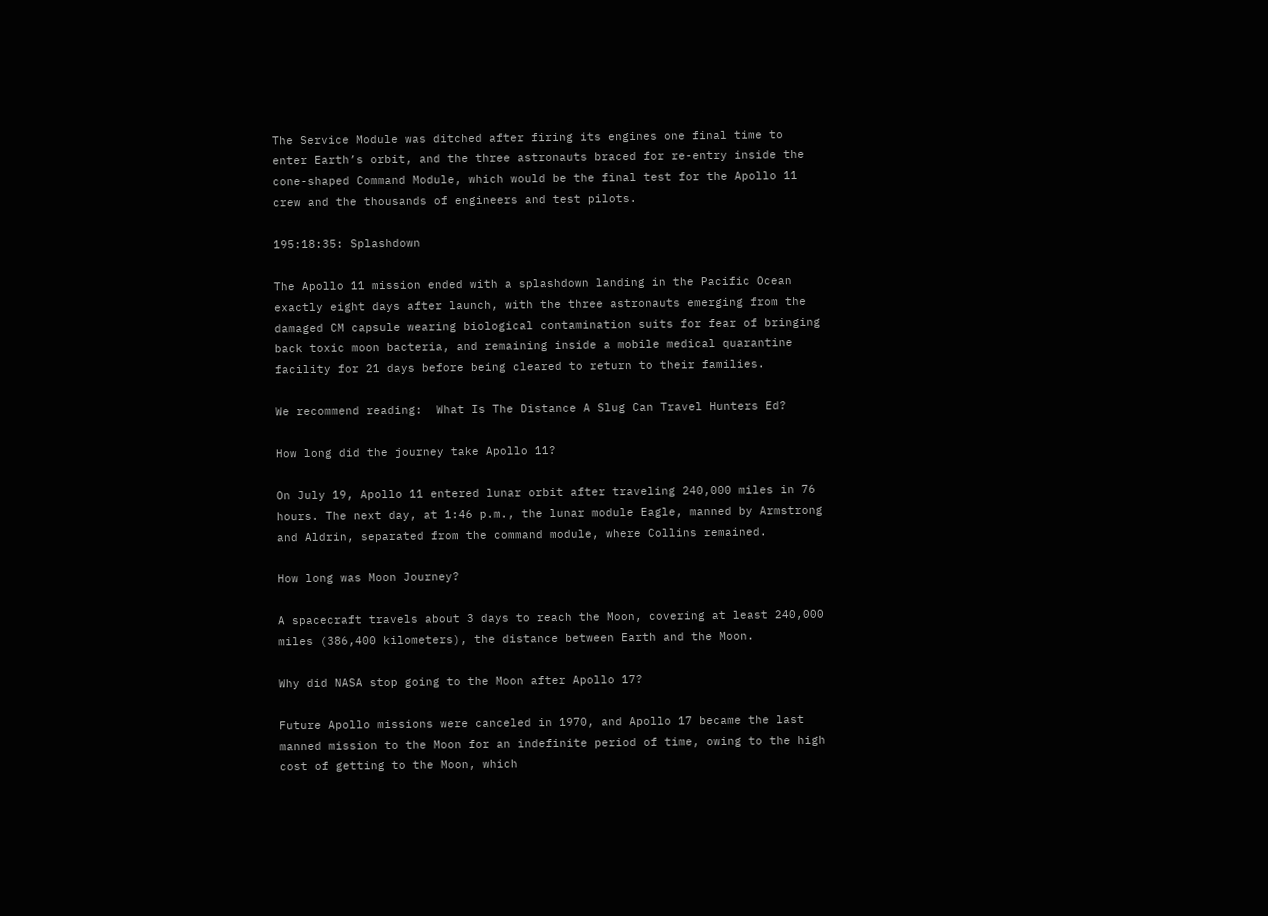The Service Module was ditched after firing its engines one final time to enter Earth’s orbit, and the three astronauts braced for re-entry inside the cone-shaped Command Module, which would be the final test for the Apollo 11 crew and the thousands of engineers and test pilots.

195:18:35: Splashdown

The Apollo 11 mission ended with a splashdown landing in the Pacific Ocean exactly eight days after launch, with the three astronauts emerging from the damaged CM capsule wearing biological contamination suits for fear of bringing back toxic moon bacteria, and remaining inside a mobile medical quarantine facility for 21 days before being cleared to return to their families.

We recommend reading:  What Is The Distance A Slug Can Travel Hunters Ed?

How long did the journey take Apollo 11?

On July 19, Apollo 11 entered lunar orbit after traveling 240,000 miles in 76 hours. The next day, at 1:46 p.m., the lunar module Eagle, manned by Armstrong and Aldrin, separated from the command module, where Collins remained.

How long was Moon Journey?

A spacecraft travels about 3 days to reach the Moon, covering at least 240,000 miles (386,400 kilometers), the distance between Earth and the Moon.

Why did NASA stop going to the Moon after Apollo 17?

Future Apollo missions were canceled in 1970, and Apollo 17 became the last manned mission to the Moon for an indefinite period of time, owing to the high cost of getting to the Moon, which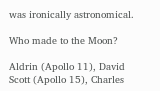was ironically astronomical.

Who made to the Moon?

Aldrin (Apollo 11), David Scott (Apollo 15), Charles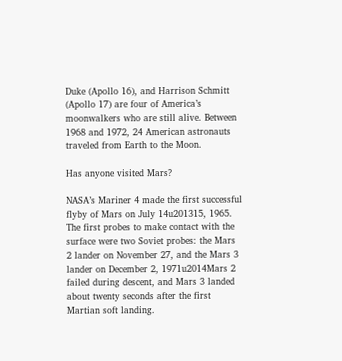Duke (Apollo 16), and Harrison Schmitt (Apollo 17) are four of America’s moonwalkers who are still alive. Between 1968 and 1972, 24 American astronauts traveled from Earth to the Moon.

Has anyone visited Mars?

NASA’s Mariner 4 made the first successful flyby of Mars on July 14u201315, 1965. The first probes to make contact with the surface were two Soviet probes: the Mars 2 lander on November 27, and the Mars 3 lander on December 2, 1971u2014Mars 2 failed during descent, and Mars 3 landed about twenty seconds after the first Martian soft landing.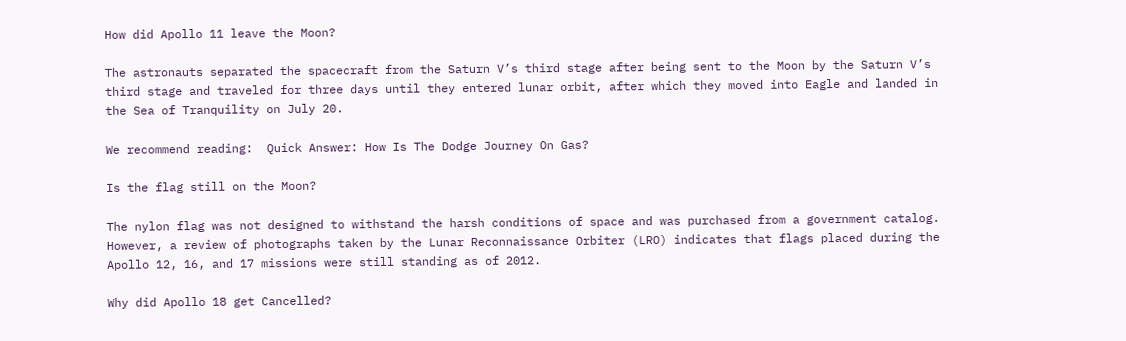How did Apollo 11 leave the Moon?

The astronauts separated the spacecraft from the Saturn V’s third stage after being sent to the Moon by the Saturn V’s third stage and traveled for three days until they entered lunar orbit, after which they moved into Eagle and landed in the Sea of Tranquility on July 20.

We recommend reading:  Quick Answer: How Is The Dodge Journey On Gas?

Is the flag still on the Moon?

The nylon flag was not designed to withstand the harsh conditions of space and was purchased from a government catalog. However, a review of photographs taken by the Lunar Reconnaissance Orbiter (LRO) indicates that flags placed during the Apollo 12, 16, and 17 missions were still standing as of 2012.

Why did Apollo 18 get Cancelled?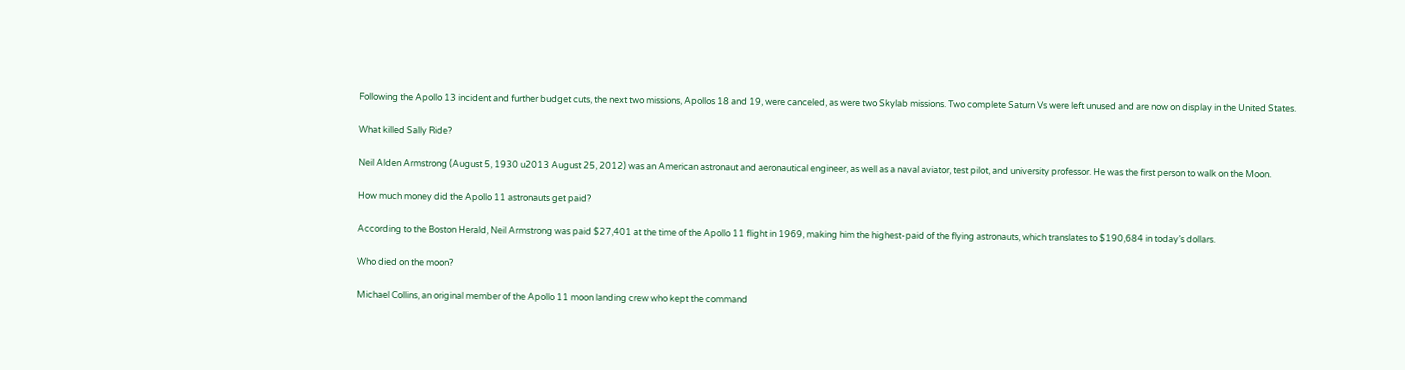Following the Apollo 13 incident and further budget cuts, the next two missions, Apollos 18 and 19, were canceled, as were two Skylab missions. Two complete Saturn Vs were left unused and are now on display in the United States.

What killed Sally Ride?

Neil Alden Armstrong (August 5, 1930 u2013 August 25, 2012) was an American astronaut and aeronautical engineer, as well as a naval aviator, test pilot, and university professor. He was the first person to walk on the Moon.

How much money did the Apollo 11 astronauts get paid?

According to the Boston Herald, Neil Armstrong was paid $27,401 at the time of the Apollo 11 flight in 1969, making him the highest-paid of the flying astronauts, which translates to $190,684 in today’s dollars.

Who died on the moon?

Michael Collins, an original member of the Apollo 11 moon landing crew who kept the command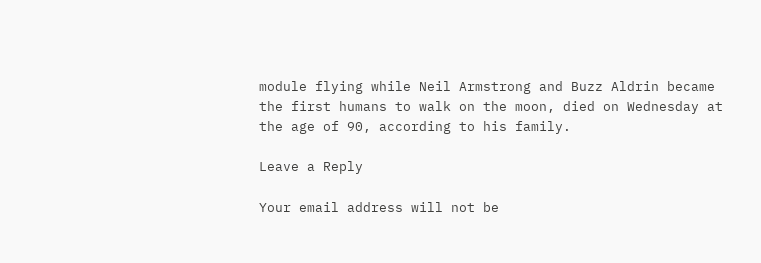module flying while Neil Armstrong and Buzz Aldrin became the first humans to walk on the moon, died on Wednesday at the age of 90, according to his family.

Leave a Reply

Your email address will not be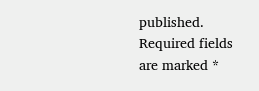published. Required fields are marked *